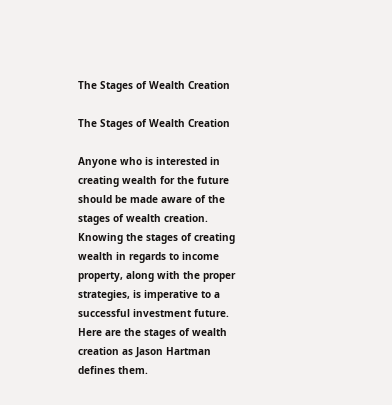The Stages of Wealth Creation

The Stages of Wealth Creation

Anyone who is interested in creating wealth for the future should be made aware of the stages of wealth creation. Knowing the stages of creating wealth in regards to income property, along with the proper strategies, is imperative to a successful investment future. Here are the stages of wealth creation as Jason Hartman defines them.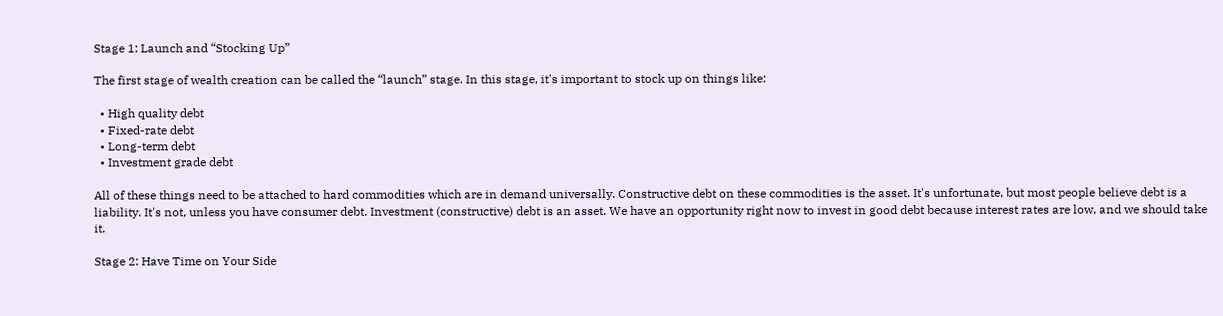Stage 1: Launch and “Stocking Up”

The first stage of wealth creation can be called the “launch” stage. In this stage, it's important to stock up on things like:

  • High quality debt
  • Fixed-rate debt
  • Long-term debt
  • Investment grade debt

All of these things need to be attached to hard commodities which are in demand universally. Constructive debt on these commodities is the asset. It's unfortunate, but most people believe debt is a liability. It's not, unless you have consumer debt. Investment (constructive) debt is an asset. We have an opportunity right now to invest in good debt because interest rates are low, and we should take it.

Stage 2: Have Time on Your Side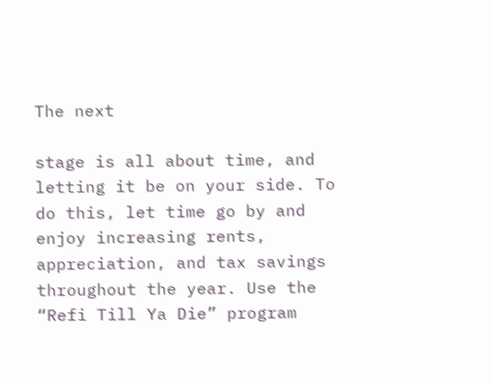The next

stage is all about time, and letting it be on your side. To do this, let time go by and enjoy increasing rents, appreciation, and tax savings throughout the year. Use the “Refi Till Ya Die” program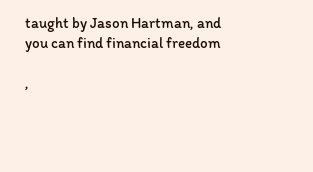taught by Jason Hartman, and you can find financial freedom

,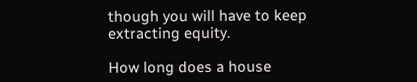though you will have to keep extracting equity.

How long does a house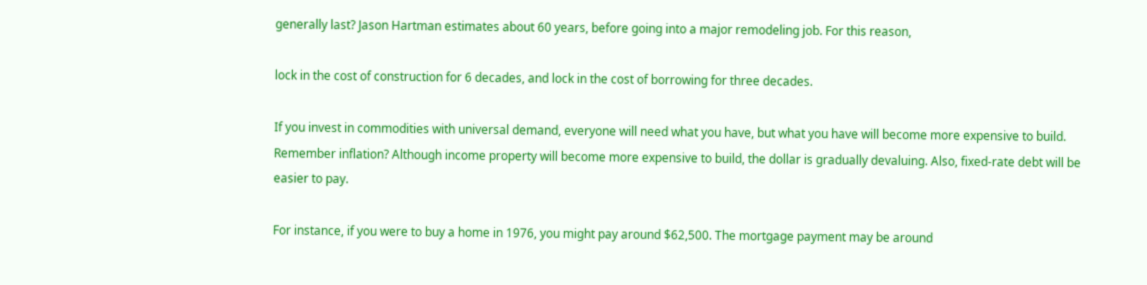generally last? Jason Hartman estimates about 60 years, before going into a major remodeling job. For this reason,

lock in the cost of construction for 6 decades, and lock in the cost of borrowing for three decades.

If you invest in commodities with universal demand, everyone will need what you have, but what you have will become more expensive to build. Remember inflation? Although income property will become more expensive to build, the dollar is gradually devaluing. Also, fixed-rate debt will be easier to pay.

For instance, if you were to buy a home in 1976, you might pay around $62,500. The mortgage payment may be around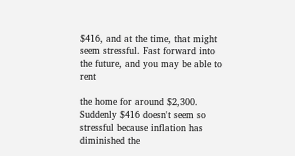$416, and at the time, that might seem stressful. Fast forward into the future, and you may be able to rent

the home for around $2,300. Suddenly $416 doesn't seem so stressful because inflation has diminished the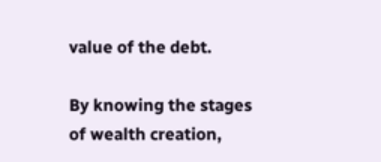value of the debt.

By knowing the stages of wealth creation,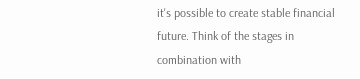it's possible to create stable financial future. Think of the stages in combination with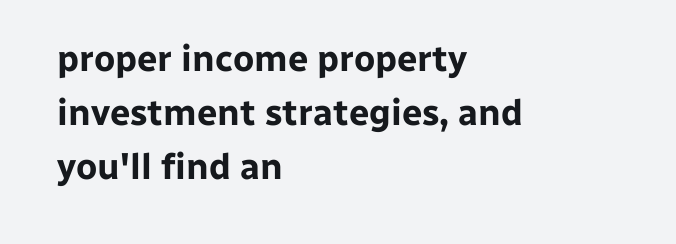proper income property investment strategies, and you'll find an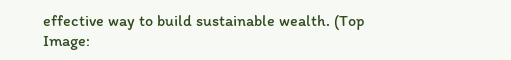effective way to build sustainable wealth. (Top Image: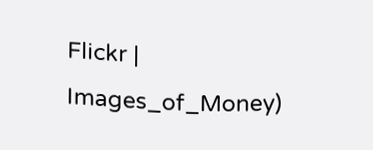Flickr | Images_of_Money)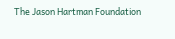The Jason Hartman Foundation